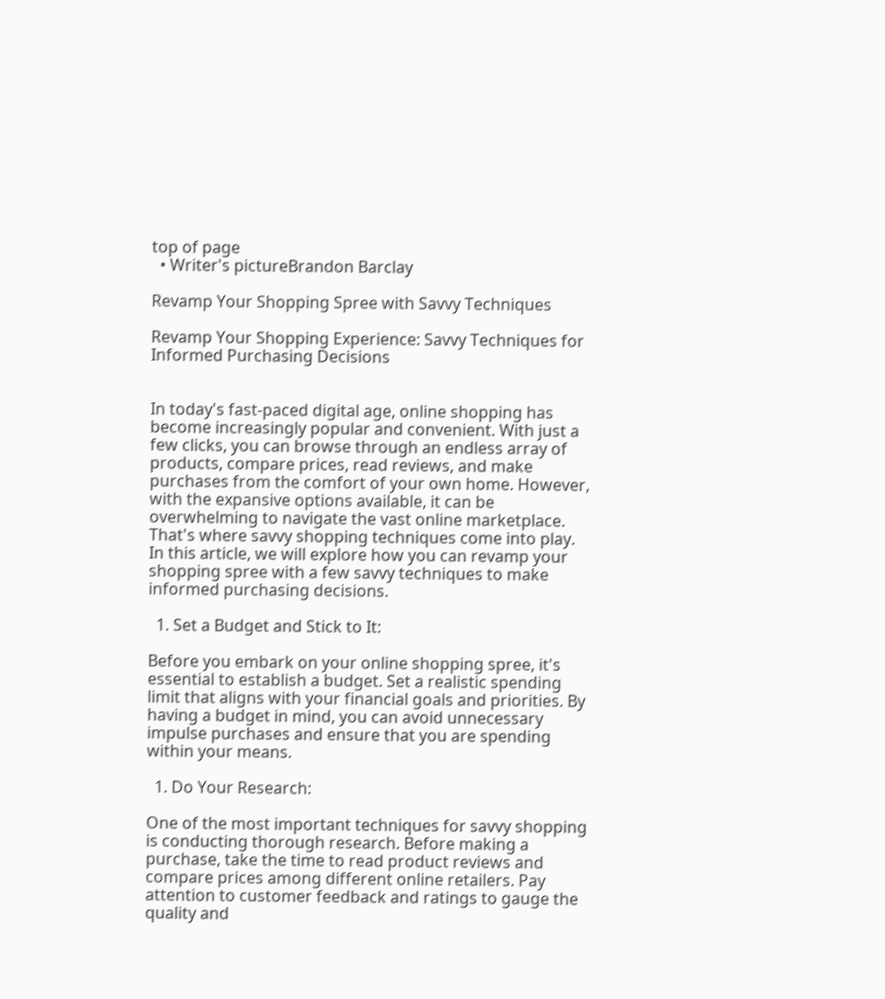top of page
  • Writer's pictureBrandon Barclay

Revamp Your Shopping Spree with Savvy Techniques

Revamp Your Shopping Experience: Savvy Techniques for Informed Purchasing Decisions


In today's fast-paced digital age, online shopping has become increasingly popular and convenient. With just a few clicks, you can browse through an endless array of products, compare prices, read reviews, and make purchases from the comfort of your own home. However, with the expansive options available, it can be overwhelming to navigate the vast online marketplace. That's where savvy shopping techniques come into play. In this article, we will explore how you can revamp your shopping spree with a few savvy techniques to make informed purchasing decisions.

  1. Set a Budget and Stick to It:

Before you embark on your online shopping spree, it's essential to establish a budget. Set a realistic spending limit that aligns with your financial goals and priorities. By having a budget in mind, you can avoid unnecessary impulse purchases and ensure that you are spending within your means.

  1. Do Your Research:

One of the most important techniques for savvy shopping is conducting thorough research. Before making a purchase, take the time to read product reviews and compare prices among different online retailers. Pay attention to customer feedback and ratings to gauge the quality and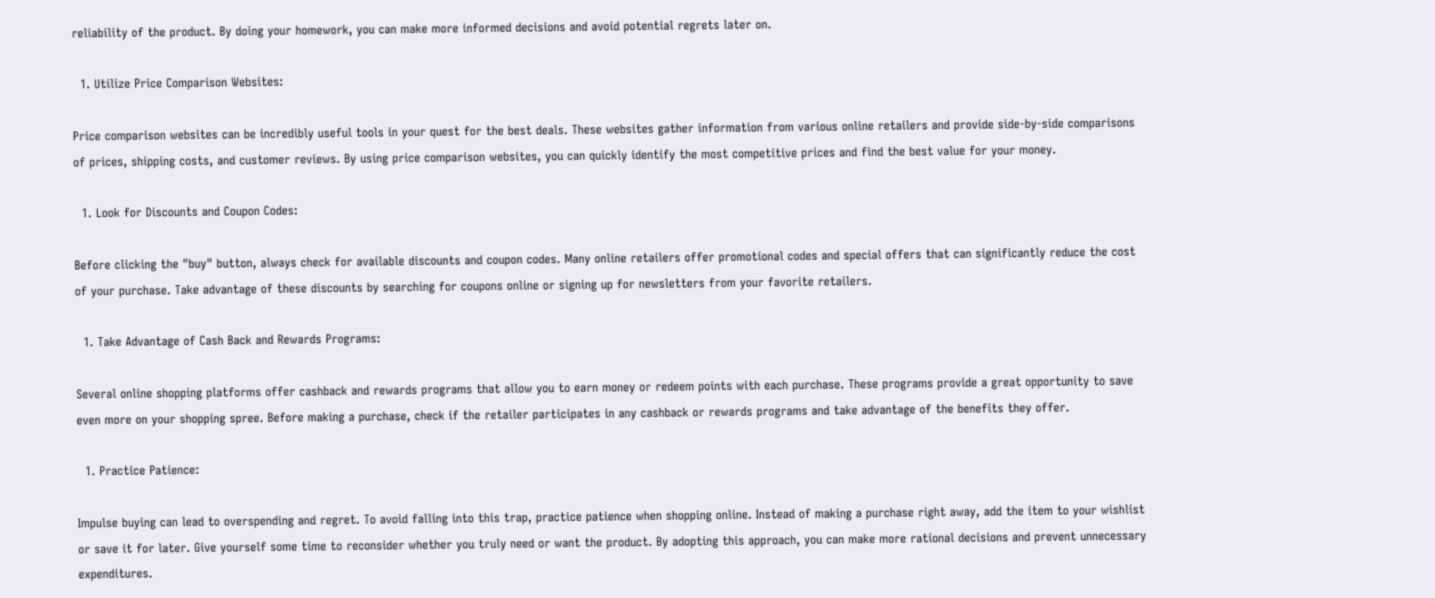reliability of the product. By doing your homework, you can make more informed decisions and avoid potential regrets later on.

  1. Utilize Price Comparison Websites:

Price comparison websites can be incredibly useful tools in your quest for the best deals. These websites gather information from various online retailers and provide side-by-side comparisons of prices, shipping costs, and customer reviews. By using price comparison websites, you can quickly identify the most competitive prices and find the best value for your money.

  1. Look for Discounts and Coupon Codes:

Before clicking the "buy" button, always check for available discounts and coupon codes. Many online retailers offer promotional codes and special offers that can significantly reduce the cost of your purchase. Take advantage of these discounts by searching for coupons online or signing up for newsletters from your favorite retailers.

  1. Take Advantage of Cash Back and Rewards Programs:

Several online shopping platforms offer cashback and rewards programs that allow you to earn money or redeem points with each purchase. These programs provide a great opportunity to save even more on your shopping spree. Before making a purchase, check if the retailer participates in any cashback or rewards programs and take advantage of the benefits they offer.

  1. Practice Patience:

Impulse buying can lead to overspending and regret. To avoid falling into this trap, practice patience when shopping online. Instead of making a purchase right away, add the item to your wishlist or save it for later. Give yourself some time to reconsider whether you truly need or want the product. By adopting this approach, you can make more rational decisions and prevent unnecessary expenditures.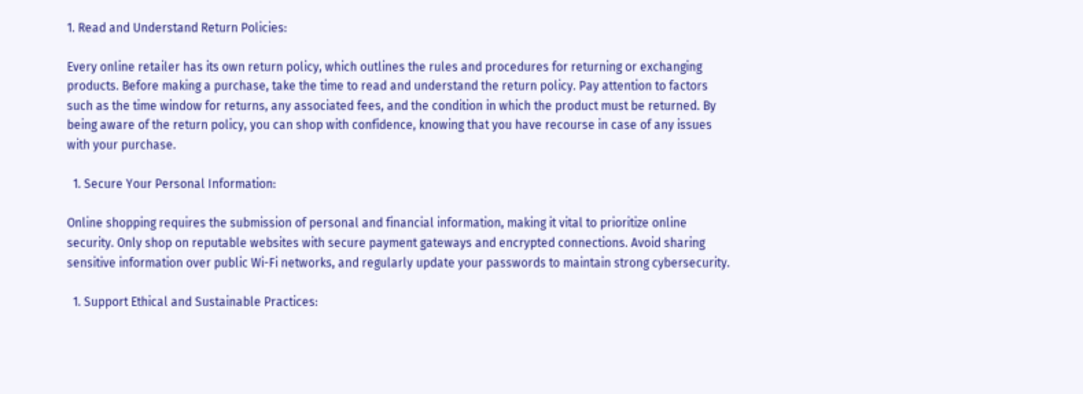1. Read and Understand Return Policies:

Every online retailer has its own return policy, which outlines the rules and procedures for returning or exchanging products. Before making a purchase, take the time to read and understand the return policy. Pay attention to factors such as the time window for returns, any associated fees, and the condition in which the product must be returned. By being aware of the return policy, you can shop with confidence, knowing that you have recourse in case of any issues with your purchase.

  1. Secure Your Personal Information:

Online shopping requires the submission of personal and financial information, making it vital to prioritize online security. Only shop on reputable websites with secure payment gateways and encrypted connections. Avoid sharing sensitive information over public Wi-Fi networks, and regularly update your passwords to maintain strong cybersecurity.

  1. Support Ethical and Sustainable Practices: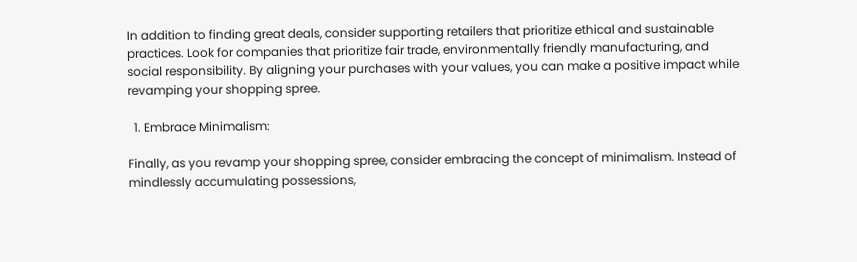In addition to finding great deals, consider supporting retailers that prioritize ethical and sustainable practices. Look for companies that prioritize fair trade, environmentally friendly manufacturing, and social responsibility. By aligning your purchases with your values, you can make a positive impact while revamping your shopping spree.

  1. Embrace Minimalism:

Finally, as you revamp your shopping spree, consider embracing the concept of minimalism. Instead of mindlessly accumulating possessions,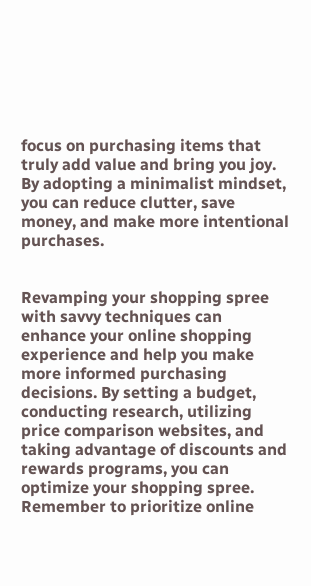focus on purchasing items that truly add value and bring you joy. By adopting a minimalist mindset, you can reduce clutter, save money, and make more intentional purchases.


Revamping your shopping spree with savvy techniques can enhance your online shopping experience and help you make more informed purchasing decisions. By setting a budget, conducting research, utilizing price comparison websites, and taking advantage of discounts and rewards programs, you can optimize your shopping spree. Remember to prioritize online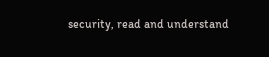security, read and understand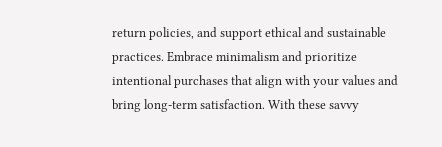return policies, and support ethical and sustainable practices. Embrace minimalism and prioritize intentional purchases that align with your values and bring long-term satisfaction. With these savvy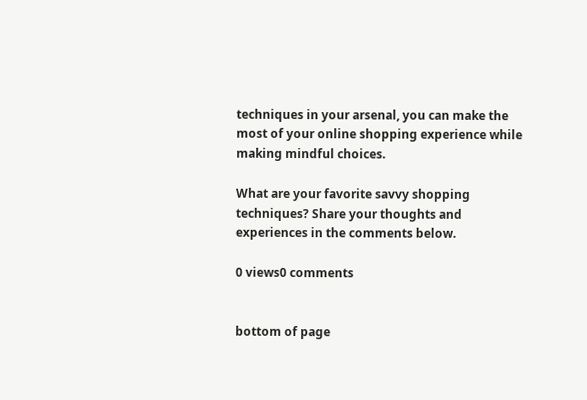techniques in your arsenal, you can make the most of your online shopping experience while making mindful choices.

What are your favorite savvy shopping techniques? Share your thoughts and experiences in the comments below.

0 views0 comments


bottom of page